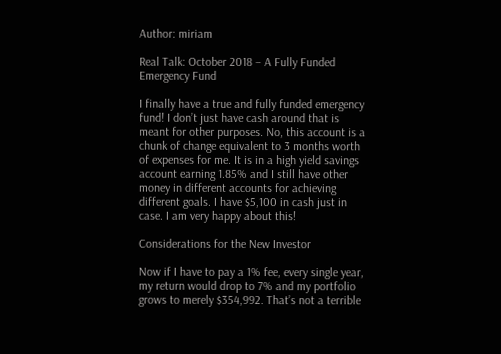Author: miriam

Real Talk: October 2018 – A Fully Funded Emergency Fund

I finally have a true and fully funded emergency fund! I don’t just have cash around that is meant for other purposes. No, this account is a chunk of change equivalent to 3 months worth of expenses for me. It is in a high yield savings account earning 1.85% and I still have other money in different accounts for achieving different goals. I have $5,100 in cash just in case. I am very happy about this!

Considerations for the New Investor

Now if I have to pay a 1% fee, every single year, my return would drop to 7% and my portfolio grows to merely $354,992. That’s not a terrible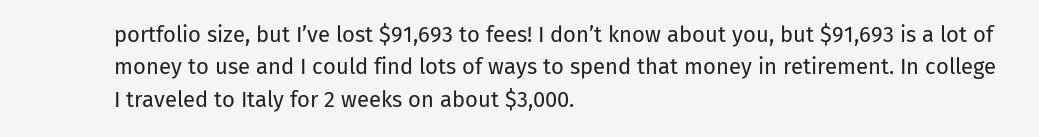portfolio size, but I’ve lost $91,693 to fees! I don’t know about you, but $91,693 is a lot of money to use and I could find lots of ways to spend that money in retirement. In college I traveled to Italy for 2 weeks on about $3,000.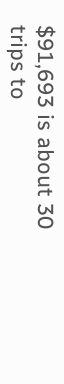$91,693 is about 30 trips to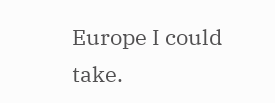Europe I could take.